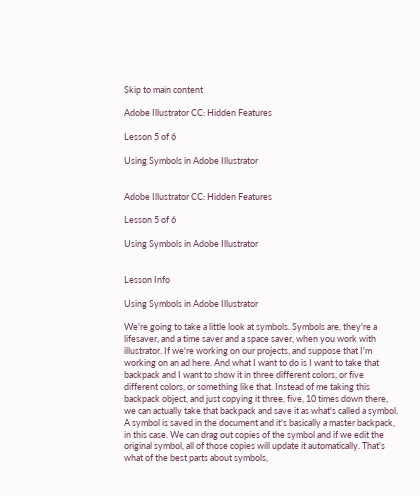Skip to main content

Adobe Illustrator CC: Hidden Features

Lesson 5 of 6

Using Symbols in Adobe Illustrator


Adobe Illustrator CC: Hidden Features

Lesson 5 of 6

Using Symbols in Adobe Illustrator


Lesson Info

Using Symbols in Adobe Illustrator

We're going to take a little look at symbols. Symbols are, they're a lifesaver, and a time saver and a space saver, when you work with illustrator. If we're working on our projects, and suppose that I'm working on an ad here. And what I want to do is I want to take that backpack and I want to show it in three different colors, or five different colors, or something like that. Instead of me taking this backpack object, and just copying it three, five, 10 times down there, we can actually take that backpack and save it as what's called a symbol. A symbol is saved in the document and it's basically a master backpack, in this case. We can drag out copies of the symbol and if we edit the original symbol, all of those copies will update it automatically. That's what of the best parts about symbols,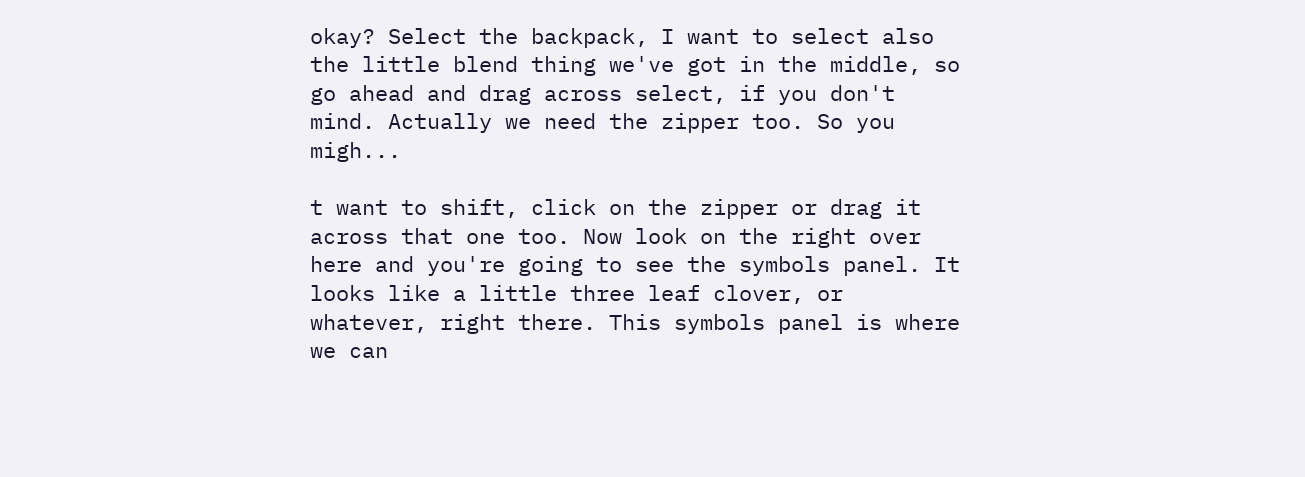okay? Select the backpack, I want to select also the little blend thing we've got in the middle, so go ahead and drag across select, if you don't mind. Actually we need the zipper too. So you migh...

t want to shift, click on the zipper or drag it across that one too. Now look on the right over here and you're going to see the symbols panel. It looks like a little three leaf clover, or whatever, right there. This symbols panel is where we can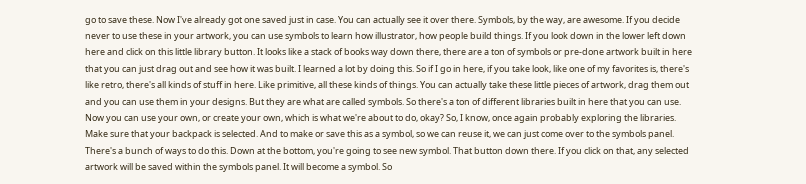go to save these. Now I've already got one saved just in case. You can actually see it over there. Symbols, by the way, are awesome. If you decide never to use these in your artwork, you can use symbols to learn how illustrator, how people build things. If you look down in the lower left down here and click on this little library button. It looks like a stack of books way down there, there are a ton of symbols or pre-done artwork built in here that you can just drag out and see how it was built. I learned a lot by doing this. So if I go in here, if you take look, like one of my favorites is, there's like retro, there's all kinds of stuff in here. Like primitive, all these kinds of things. You can actually take these little pieces of artwork, drag them out and you can use them in your designs. But they are what are called symbols. So there's a ton of different libraries built in here that you can use. Now you can use your own, or create your own, which is what we're about to do, okay? So, I know, once again probably exploring the libraries. Make sure that your backpack is selected. And to make or save this as a symbol, so we can reuse it, we can just come over to the symbols panel. There's a bunch of ways to do this. Down at the bottom, you're going to see new symbol. That button down there. If you click on that, any selected artwork will be saved within the symbols panel. It will become a symbol. So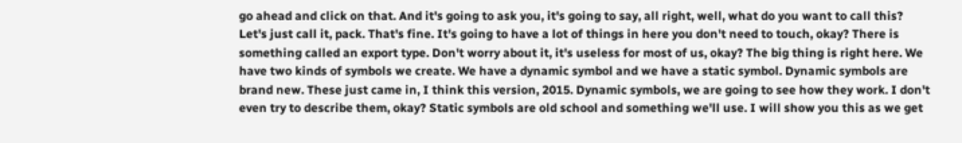go ahead and click on that. And it's going to ask you, it's going to say, all right, well, what do you want to call this? Let's just call it, pack. That's fine. It's going to have a lot of things in here you don't need to touch, okay? There is something called an export type. Don't worry about it, it's useless for most of us, okay? The big thing is right here. We have two kinds of symbols we create. We have a dynamic symbol and we have a static symbol. Dynamic symbols are brand new. These just came in, I think this version, 2015. Dynamic symbols, we are going to see how they work. I don't even try to describe them, okay? Static symbols are old school and something we'll use. I will show you this as we get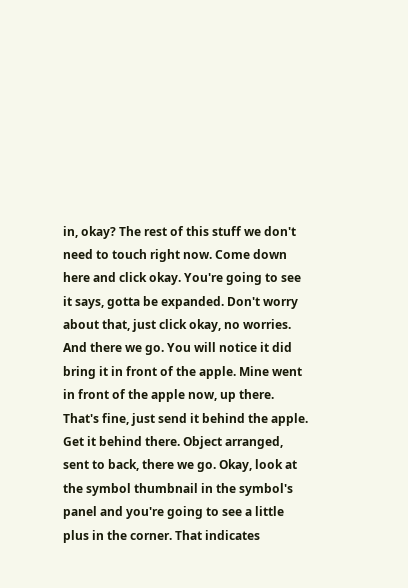in, okay? The rest of this stuff we don't need to touch right now. Come down here and click okay. You're going to see it says, gotta be expanded. Don't worry about that, just click okay, no worries. And there we go. You will notice it did bring it in front of the apple. Mine went in front of the apple now, up there. That's fine, just send it behind the apple. Get it behind there. Object arranged, sent to back, there we go. Okay, look at the symbol thumbnail in the symbol's panel and you're going to see a little plus in the corner. That indicates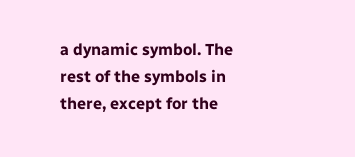a dynamic symbol. The rest of the symbols in there, except for the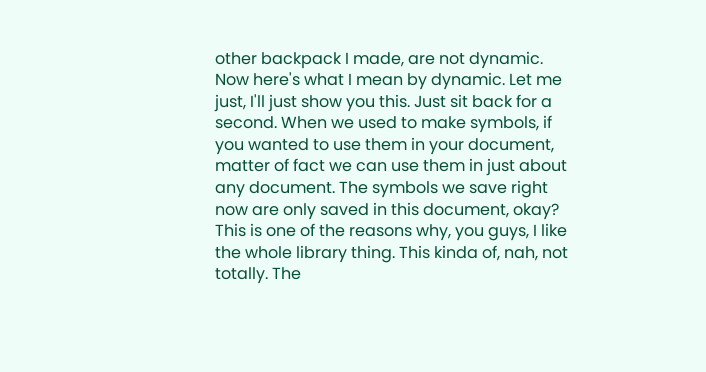other backpack I made, are not dynamic. Now here's what I mean by dynamic. Let me just, I'll just show you this. Just sit back for a second. When we used to make symbols, if you wanted to use them in your document, matter of fact we can use them in just about any document. The symbols we save right now are only saved in this document, okay? This is one of the reasons why, you guys, I like the whole library thing. This kinda of, nah, not totally. The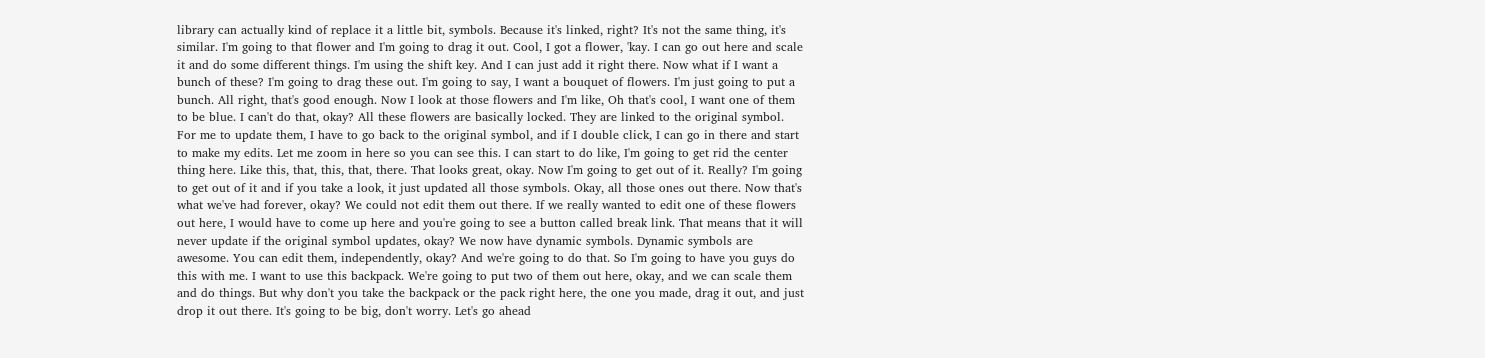library can actually kind of replace it a little bit, symbols. Because it's linked, right? It's not the same thing, it's similar. I'm going to that flower and I'm going to drag it out. Cool, I got a flower, 'kay. I can go out here and scale it and do some different things. I'm using the shift key. And I can just add it right there. Now what if I want a bunch of these? I'm going to drag these out. I'm going to say, I want a bouquet of flowers. I'm just going to put a bunch. All right, that's good enough. Now I look at those flowers and I'm like, Oh that's cool, I want one of them to be blue. I can't do that, okay? All these flowers are basically locked. They are linked to the original symbol. For me to update them, I have to go back to the original symbol, and if I double click, I can go in there and start to make my edits. Let me zoom in here so you can see this. I can start to do like, I'm going to get rid the center thing here. Like this, that, this, that, there. That looks great, okay. Now I'm going to get out of it. Really? I'm going to get out of it and if you take a look, it just updated all those symbols. Okay, all those ones out there. Now that's what we've had forever, okay? We could not edit them out there. If we really wanted to edit one of these flowers out here, I would have to come up here and you're going to see a button called break link. That means that it will never update if the original symbol updates, okay? We now have dynamic symbols. Dynamic symbols are awesome. You can edit them, independently, okay? And we're going to do that. So I'm going to have you guys do this with me. I want to use this backpack. We're going to put two of them out here, okay, and we can scale them and do things. But why don't you take the backpack or the pack right here, the one you made, drag it out, and just drop it out there. It's going to be big, don't worry. Let's go ahead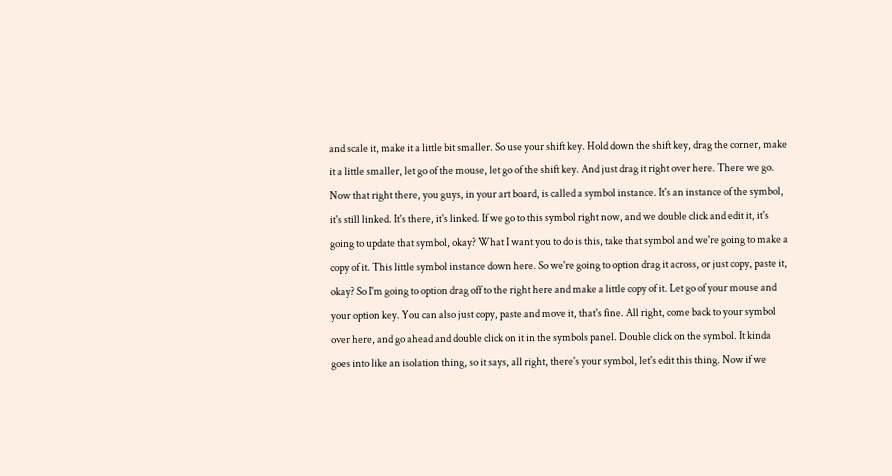and scale it, make it a little bit smaller. So use your shift key. Hold down the shift key, drag the corner, make it a little smaller, let go of the mouse, let go of the shift key. And just drag it right over here. There we go. Now that right there, you guys, in your art board, is called a symbol instance. It's an instance of the symbol, it's still linked. It's there, it's linked. If we go to this symbol right now, and we double click and edit it, it's going to update that symbol, okay? What I want you to do is this, take that symbol and we're going to make a copy of it. This little symbol instance down here. So we're going to option drag it across, or just copy, paste it, okay? So I'm going to option drag off to the right here and make a little copy of it. Let go of your mouse and your option key. You can also just copy, paste and move it, that's fine. All right, come back to your symbol over here, and go ahead and double click on it in the symbols panel. Double click on the symbol. It kinda goes into like an isolation thing, so it says, all right, there's your symbol, let's edit this thing. Now if we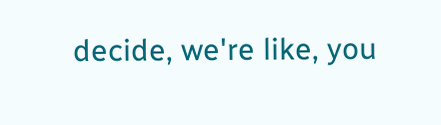decide, we're like, you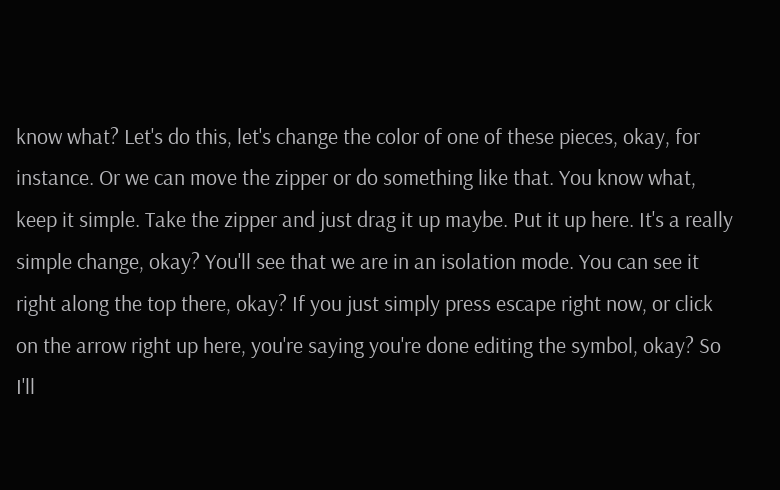know what? Let's do this, let's change the color of one of these pieces, okay, for instance. Or we can move the zipper or do something like that. You know what, keep it simple. Take the zipper and just drag it up maybe. Put it up here. It's a really simple change, okay? You'll see that we are in an isolation mode. You can see it right along the top there, okay? If you just simply press escape right now, or click on the arrow right up here, you're saying you're done editing the symbol, okay? So I'll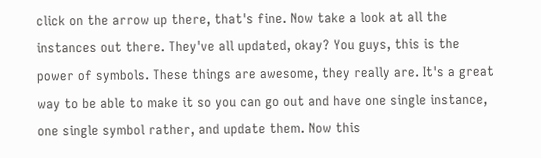click on the arrow up there, that's fine. Now take a look at all the instances out there. They've all updated, okay? You guys, this is the power of symbols. These things are awesome, they really are. It's a great way to be able to make it so you can go out and have one single instance, one single symbol rather, and update them. Now this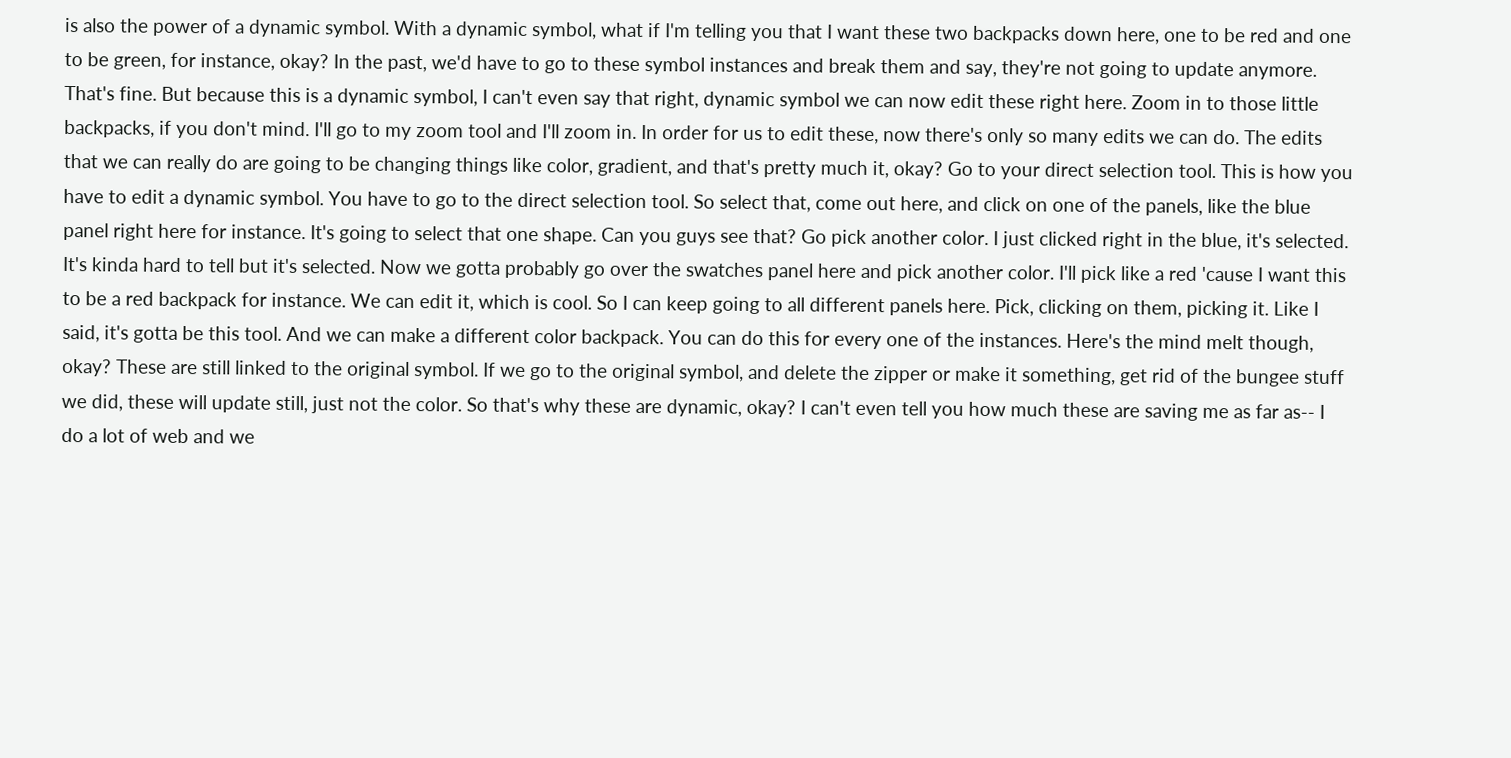is also the power of a dynamic symbol. With a dynamic symbol, what if I'm telling you that I want these two backpacks down here, one to be red and one to be green, for instance, okay? In the past, we'd have to go to these symbol instances and break them and say, they're not going to update anymore. That's fine. But because this is a dynamic symbol, I can't even say that right, dynamic symbol we can now edit these right here. Zoom in to those little backpacks, if you don't mind. I'll go to my zoom tool and I'll zoom in. In order for us to edit these, now there's only so many edits we can do. The edits that we can really do are going to be changing things like color, gradient, and that's pretty much it, okay? Go to your direct selection tool. This is how you have to edit a dynamic symbol. You have to go to the direct selection tool. So select that, come out here, and click on one of the panels, like the blue panel right here for instance. It's going to select that one shape. Can you guys see that? Go pick another color. I just clicked right in the blue, it's selected. It's kinda hard to tell but it's selected. Now we gotta probably go over the swatches panel here and pick another color. I'll pick like a red 'cause I want this to be a red backpack for instance. We can edit it, which is cool. So I can keep going to all different panels here. Pick, clicking on them, picking it. Like I said, it's gotta be this tool. And we can make a different color backpack. You can do this for every one of the instances. Here's the mind melt though, okay? These are still linked to the original symbol. If we go to the original symbol, and delete the zipper or make it something, get rid of the bungee stuff we did, these will update still, just not the color. So that's why these are dynamic, okay? I can't even tell you how much these are saving me as far as-- I do a lot of web and we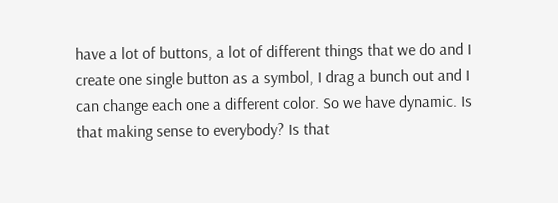have a lot of buttons, a lot of different things that we do and I create one single button as a symbol, I drag a bunch out and I can change each one a different color. So we have dynamic. Is that making sense to everybody? Is that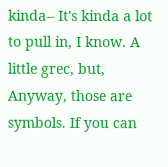kinda-- It's kinda a lot to pull in, I know. A little grec, but, Anyway, those are symbols. If you can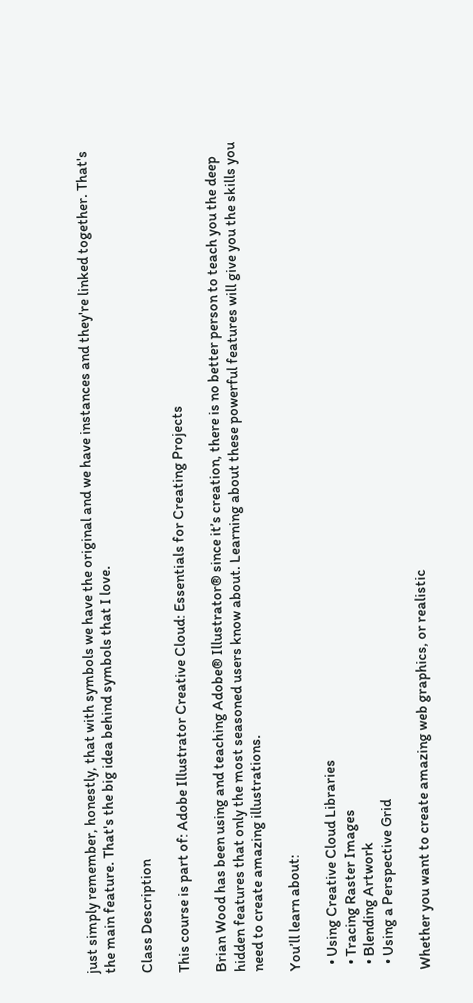just simply remember, honestly, that with symbols we have the original and we have instances and they're linked together. That's the main feature. That's the big idea behind symbols that I love.

Class Description

This course is part of: Adobe Illustrator Creative Cloud: Essentials for Creating Projects

Brian Wood has been using and teaching Adobe® Illustrator® since it’s creation, there is no better person to teach you the deep hidden features that only the most seasoned users know about. Learning about these powerful features will give you the skills you need to create amazing illustrations.

You’ll learn about:

  • Using Creative Cloud Libraries
  • Tracing Raster Images
  • Blending Artwork
  • Using a Perspective Grid

Whether you want to create amazing web graphics, or realistic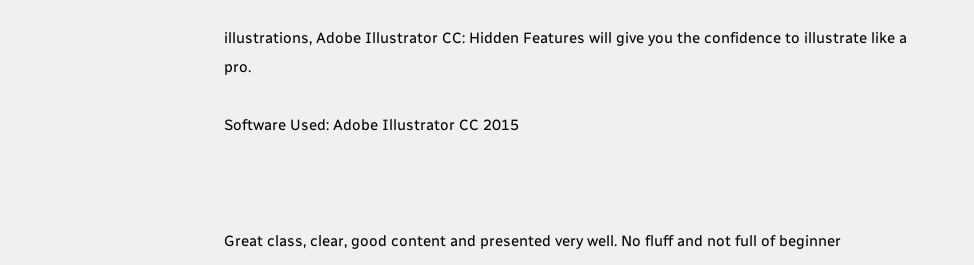illustrations, Adobe Illustrator CC: Hidden Features will give you the confidence to illustrate like a pro.

Software Used: Adobe Illustrator CC 2015



Great class, clear, good content and presented very well. No fluff and not full of beginner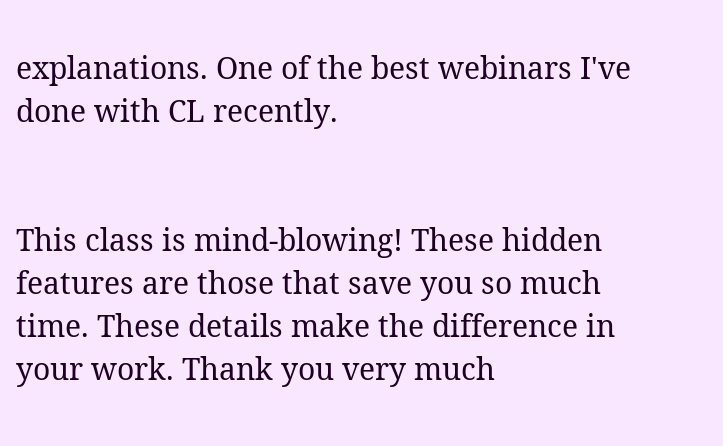explanations. One of the best webinars I've done with CL recently.


This class is mind-blowing! These hidden features are those that save you so much time. These details make the difference in your work. Thank you very much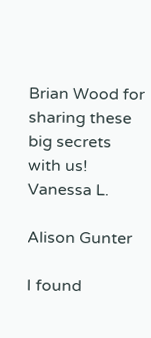Brian Wood for sharing these big secrets with us! Vanessa L.

Alison Gunter

I found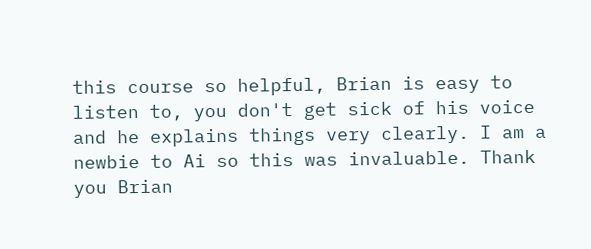this course so helpful, Brian is easy to listen to, you don't get sick of his voice and he explains things very clearly. I am a newbie to Ai so this was invaluable. Thank you Brian